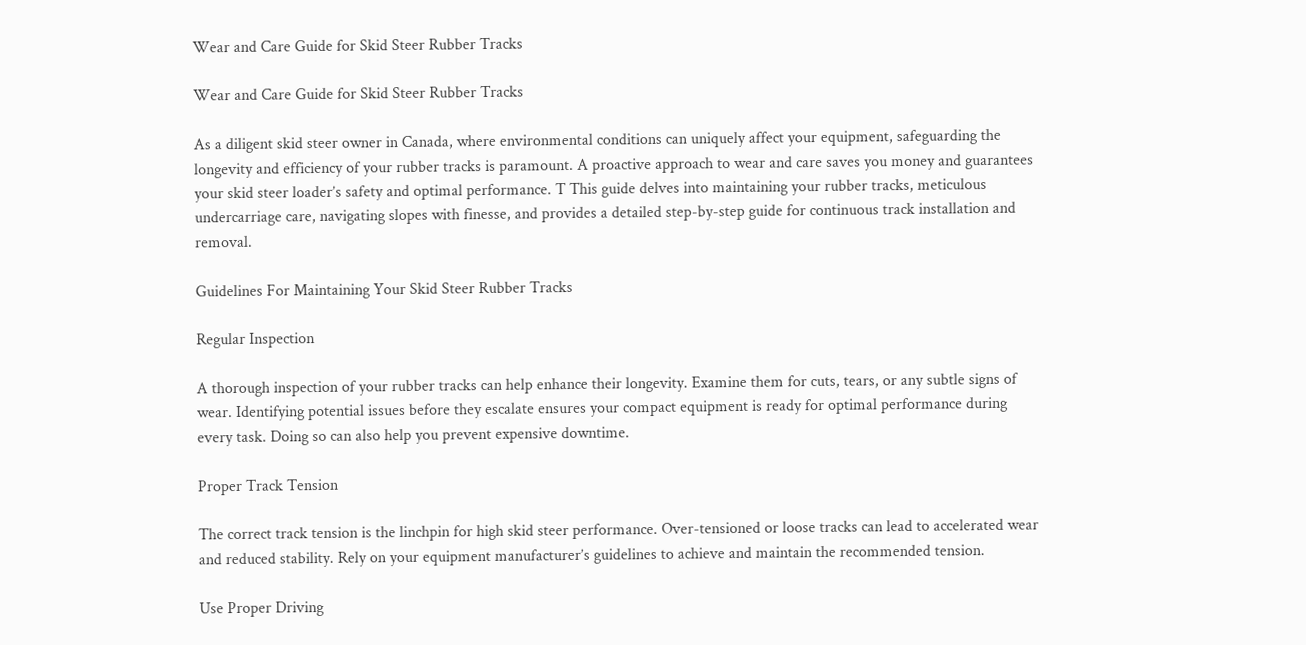Wear and Care Guide for Skid Steer Rubber Tracks

Wear and Care Guide for Skid Steer Rubber Tracks

As a diligent skid steer owner in Canada, where environmental conditions can uniquely affect your equipment, safeguarding the longevity and efficiency of your rubber tracks is paramount. A proactive approach to wear and care saves you money and guarantees your skid steer loader’s safety and optimal performance. T This guide delves into maintaining your rubber tracks, meticulous undercarriage care, navigating slopes with finesse, and provides a detailed step-by-step guide for continuous track installation and removal.

Guidelines For Maintaining Your Skid Steer Rubber Tracks

Regular Inspection

A thorough inspection of your rubber tracks can help enhance their longevity. Examine them for cuts, tears, or any subtle signs of wear. Identifying potential issues before they escalate ensures your compact equipment is ready for optimal performance during every task. Doing so can also help you prevent expensive downtime.

Proper Track Tension

The correct track tension is the linchpin for high skid steer performance. Over-tensioned or loose tracks can lead to accelerated wear and reduced stability. Rely on your equipment manufacturer’s guidelines to achieve and maintain the recommended tension.

Use Proper Driving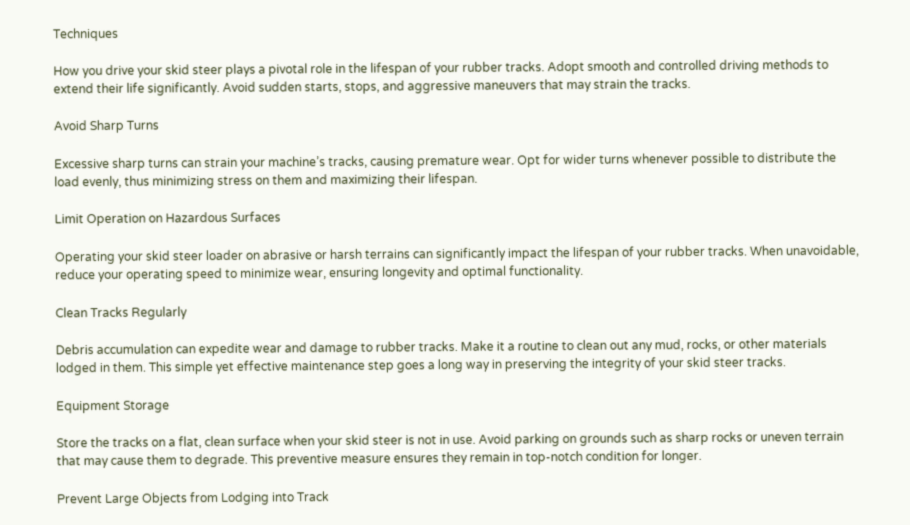Techniques

How you drive your skid steer plays a pivotal role in the lifespan of your rubber tracks. Adopt smooth and controlled driving methods to extend their life significantly. Avoid sudden starts, stops, and aggressive maneuvers that may strain the tracks.

Avoid Sharp Turns

Excessive sharp turns can strain your machine’s tracks, causing premature wear. Opt for wider turns whenever possible to distribute the load evenly, thus minimizing stress on them and maximizing their lifespan.

Limit Operation on Hazardous Surfaces

Operating your skid steer loader on abrasive or harsh terrains can significantly impact the lifespan of your rubber tracks. When unavoidable, reduce your operating speed to minimize wear, ensuring longevity and optimal functionality.

Clean Tracks Regularly

Debris accumulation can expedite wear and damage to rubber tracks. Make it a routine to clean out any mud, rocks, or other materials lodged in them. This simple yet effective maintenance step goes a long way in preserving the integrity of your skid steer tracks.

Equipment Storage

Store the tracks on a flat, clean surface when your skid steer is not in use. Avoid parking on grounds such as sharp rocks or uneven terrain that may cause them to degrade. This preventive measure ensures they remain in top-notch condition for longer.

Prevent Large Objects from Lodging into Track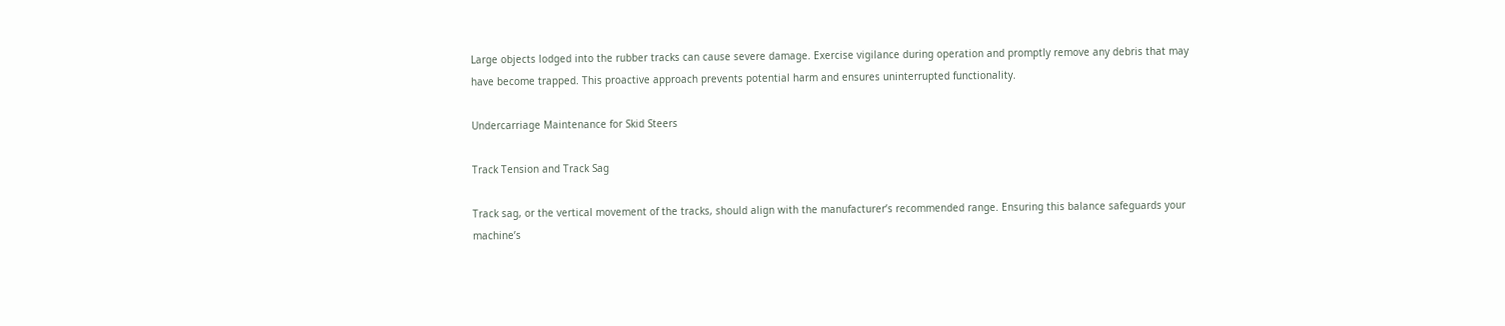Large objects lodged into the rubber tracks can cause severe damage. Exercise vigilance during operation and promptly remove any debris that may have become trapped. This proactive approach prevents potential harm and ensures uninterrupted functionality.

Undercarriage Maintenance for Skid Steers

Track Tension and Track Sag

Track sag, or the vertical movement of the tracks, should align with the manufacturer’s recommended range. Ensuring this balance safeguards your machine’s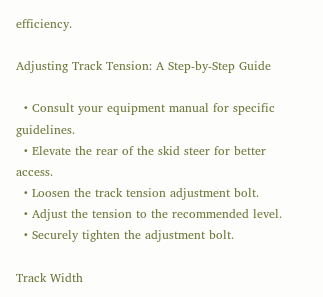efficiency.

Adjusting Track Tension: A Step-by-Step Guide

  • Consult your equipment manual for specific guidelines.
  • Elevate the rear of the skid steer for better access.
  • Loosen the track tension adjustment bolt.
  • Adjust the tension to the recommended level.
  • Securely tighten the adjustment bolt.

Track Width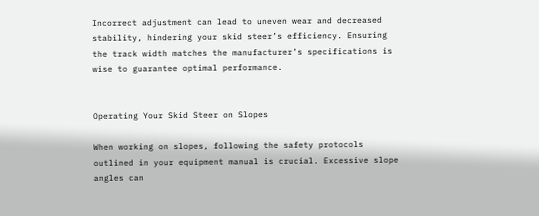Incorrect adjustment can lead to uneven wear and decreased stability, hindering your skid steer’s efficiency. Ensuring the track width matches the manufacturer’s specifications is wise to guarantee optimal performance.


Operating Your Skid Steer on Slopes

When working on slopes, following the safety protocols outlined in your equipment manual is crucial. Excessive slope angles can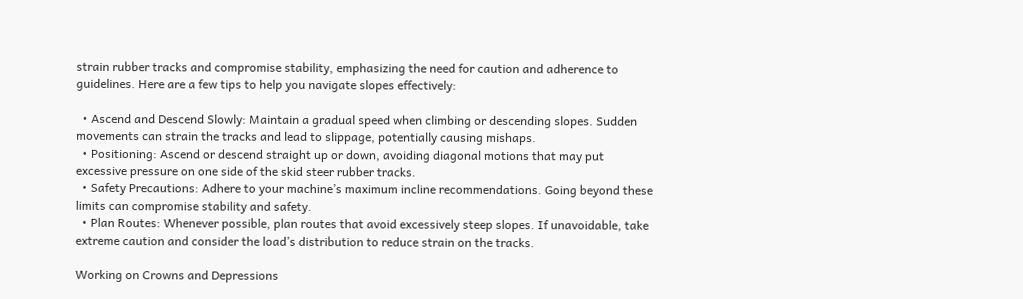strain rubber tracks and compromise stability, emphasizing the need for caution and adherence to guidelines. Here are a few tips to help you navigate slopes effectively:

  • Ascend and Descend Slowly: Maintain a gradual speed when climbing or descending slopes. Sudden movements can strain the tracks and lead to slippage, potentially causing mishaps.
  • Positioning: Ascend or descend straight up or down, avoiding diagonal motions that may put excessive pressure on one side of the skid steer rubber tracks.
  • Safety Precautions: Adhere to your machine’s maximum incline recommendations. Going beyond these limits can compromise stability and safety.
  • Plan Routes: Whenever possible, plan routes that avoid excessively steep slopes. If unavoidable, take extreme caution and consider the load’s distribution to reduce strain on the tracks.

Working on Crowns and Depressions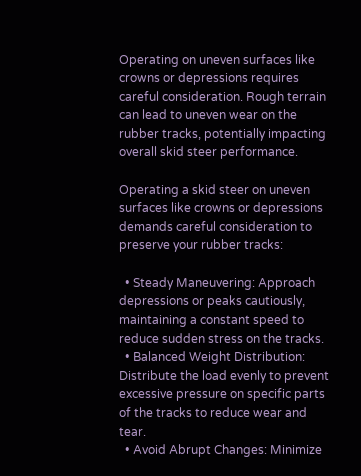Operating on uneven surfaces like crowns or depressions requires careful consideration. Rough terrain can lead to uneven wear on the rubber tracks, potentially impacting overall skid steer performance.

Operating a skid steer on uneven surfaces like crowns or depressions demands careful consideration to preserve your rubber tracks:

  • Steady Maneuvering: Approach depressions or peaks cautiously, maintaining a constant speed to reduce sudden stress on the tracks.
  • Balanced Weight Distribution: Distribute the load evenly to prevent excessive pressure on specific parts of the tracks to reduce wear and tear.
  • Avoid Abrupt Changes: Minimize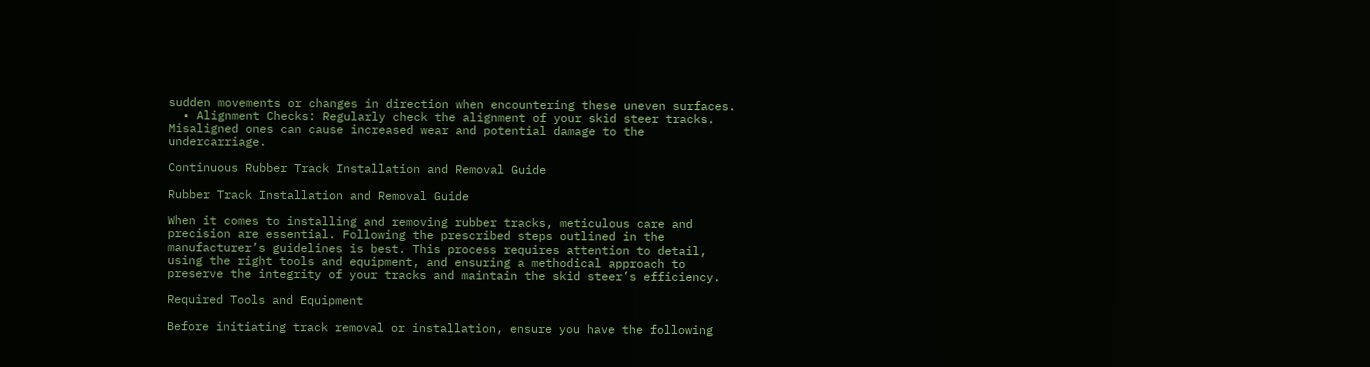sudden movements or changes in direction when encountering these uneven surfaces.
  • Alignment Checks: Regularly check the alignment of your skid steer tracks. Misaligned ones can cause increased wear and potential damage to the undercarriage.

Continuous Rubber Track Installation and Removal Guide

Rubber Track Installation and Removal Guide

When it comes to installing and removing rubber tracks, meticulous care and precision are essential. Following the prescribed steps outlined in the manufacturer’s guidelines is best. This process requires attention to detail, using the right tools and equipment, and ensuring a methodical approach to preserve the integrity of your tracks and maintain the skid steer’s efficiency.

Required Tools and Equipment

Before initiating track removal or installation, ensure you have the following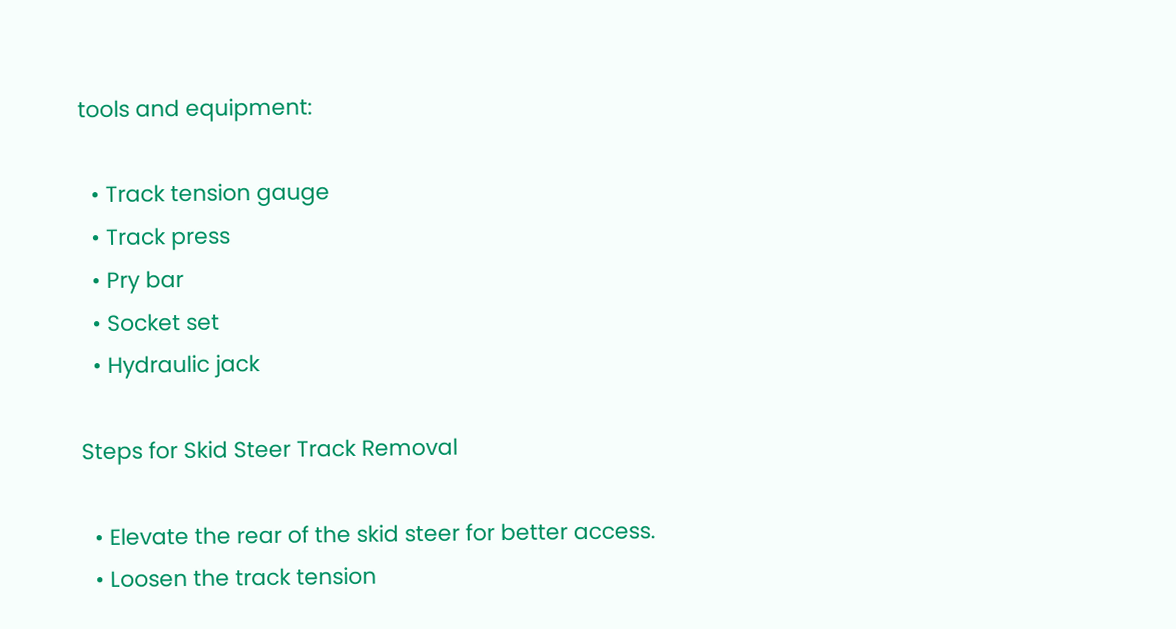tools and equipment:

  • Track tension gauge
  • Track press
  • Pry bar
  • Socket set
  • Hydraulic jack

Steps for Skid Steer Track Removal

  • Elevate the rear of the skid steer for better access.
  • Loosen the track tension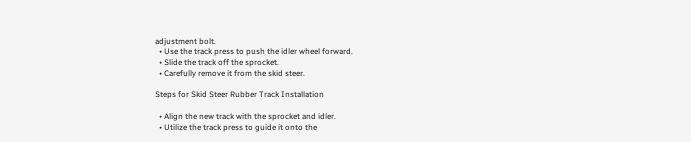adjustment bolt.
  • Use the track press to push the idler wheel forward.
  • Slide the track off the sprocket.
  • Carefully remove it from the skid steer.

Steps for Skid Steer Rubber Track Installation

  • Align the new track with the sprocket and idler.
  • Utilize the track press to guide it onto the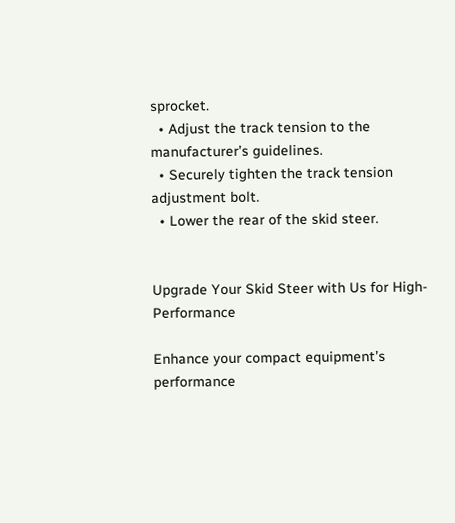sprocket.
  • Adjust the track tension to the manufacturer’s guidelines.
  • Securely tighten the track tension adjustment bolt.
  • Lower the rear of the skid steer.


Upgrade Your Skid Steer with Us for High-Performance

Enhance your compact equipment’s performance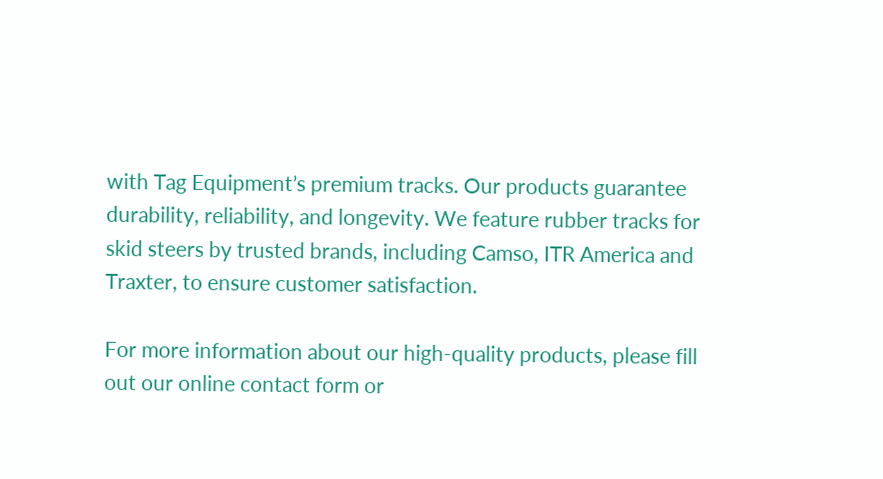with Tag Equipment’s premium tracks. Our products guarantee durability, reliability, and longevity. We feature rubber tracks for skid steers by trusted brands, including Camso, ITR America and Traxter, to ensure customer satisfaction.

For more information about our high-quality products, please fill out our online contact form or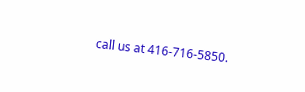call us at 416-716-5850.